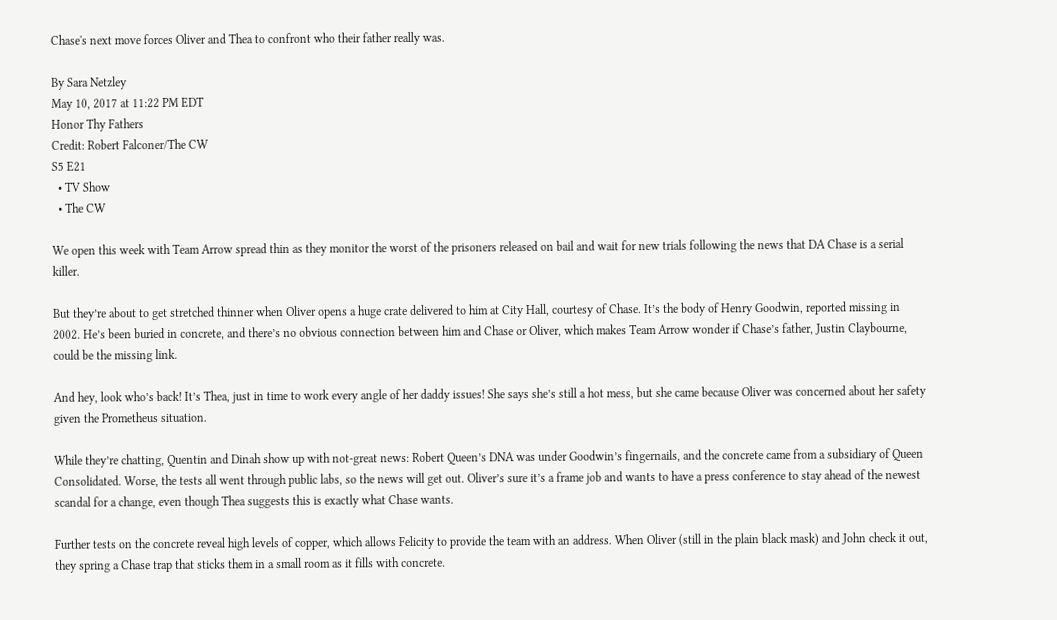Chase's next move forces Oliver and Thea to confront who their father really was.

By Sara Netzley
May 10, 2017 at 11:22 PM EDT
Honor Thy Fathers
Credit: Robert Falconer/The CW
S5 E21
  • TV Show
  • The CW

We open this week with Team Arrow spread thin as they monitor the worst of the prisoners released on bail and wait for new trials following the news that DA Chase is a serial killer.

But they’re about to get stretched thinner when Oliver opens a huge crate delivered to him at City Hall, courtesy of Chase. It’s the body of Henry Goodwin, reported missing in 2002. He’s been buried in concrete, and there’s no obvious connection between him and Chase or Oliver, which makes Team Arrow wonder if Chase’s father, Justin Claybourne, could be the missing link.

And hey, look who’s back! It’s Thea, just in time to work every angle of her daddy issues! She says she’s still a hot mess, but she came because Oliver was concerned about her safety given the Prometheus situation.

While they’re chatting, Quentin and Dinah show up with not-great news: Robert Queen’s DNA was under Goodwin’s fingernails, and the concrete came from a subsidiary of Queen Consolidated. Worse, the tests all went through public labs, so the news will get out. Oliver’s sure it’s a frame job and wants to have a press conference to stay ahead of the newest scandal for a change, even though Thea suggests this is exactly what Chase wants.

Further tests on the concrete reveal high levels of copper, which allows Felicity to provide the team with an address. When Oliver (still in the plain black mask) and John check it out, they spring a Chase trap that sticks them in a small room as it fills with concrete.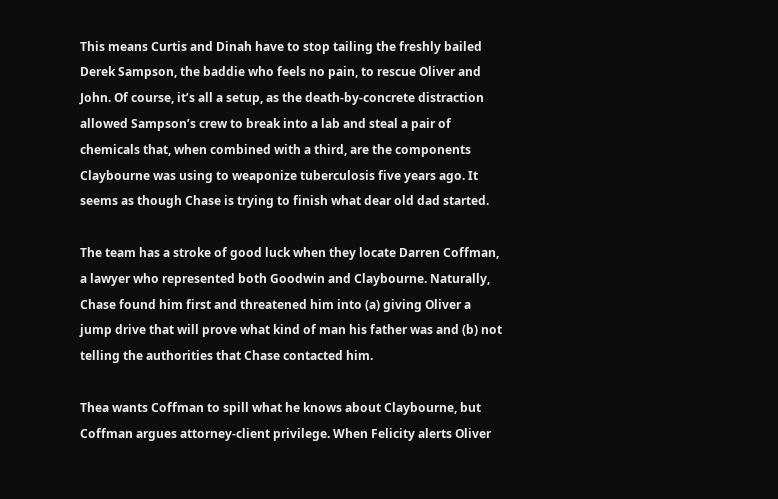This means Curtis and Dinah have to stop tailing the freshly bailed Derek Sampson, the baddie who feels no pain, to rescue Oliver and John. Of course, it’s all a setup, as the death-by-concrete distraction allowed Sampson’s crew to break into a lab and steal a pair of chemicals that, when combined with a third, are the components Claybourne was using to weaponize tuberculosis five years ago. It seems as though Chase is trying to finish what dear old dad started.

The team has a stroke of good luck when they locate Darren Coffman, a lawyer who represented both Goodwin and Claybourne. Naturally, Chase found him first and threatened him into (a) giving Oliver a jump drive that will prove what kind of man his father was and (b) not telling the authorities that Chase contacted him.

Thea wants Coffman to spill what he knows about Claybourne, but Coffman argues attorney-client privilege. When Felicity alerts Oliver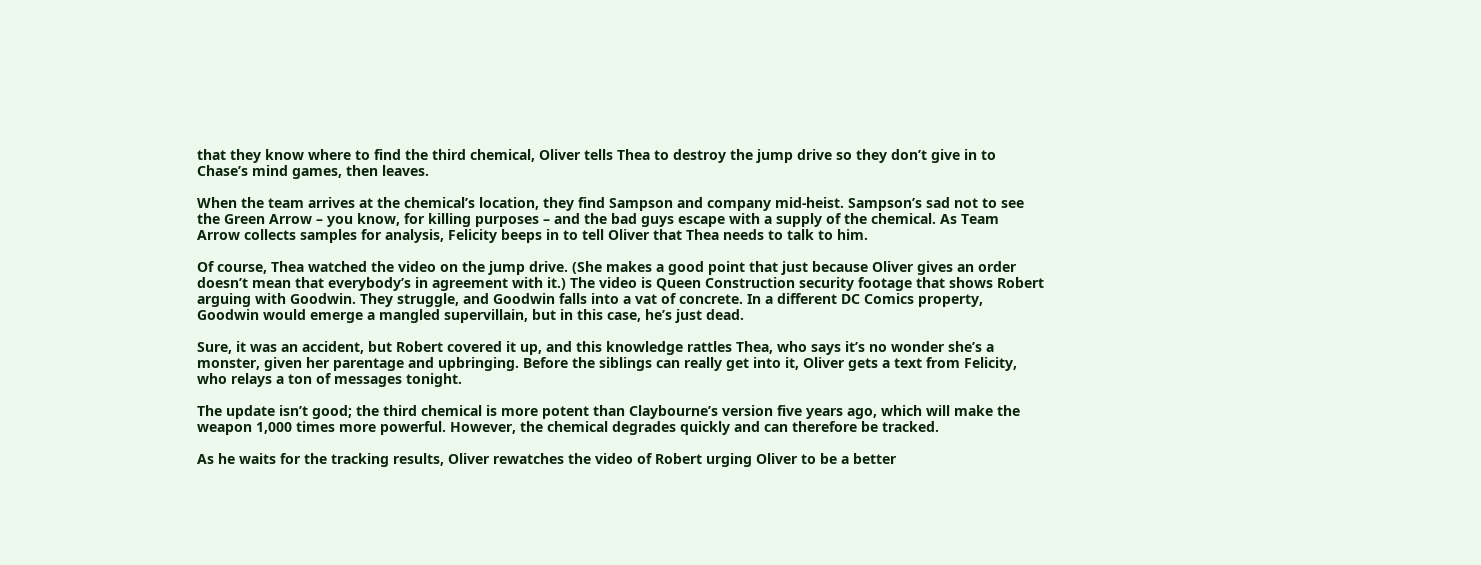that they know where to find the third chemical, Oliver tells Thea to destroy the jump drive so they don’t give in to Chase’s mind games, then leaves.

When the team arrives at the chemical’s location, they find Sampson and company mid-heist. Sampson’s sad not to see the Green Arrow – you know, for killing purposes – and the bad guys escape with a supply of the chemical. As Team Arrow collects samples for analysis, Felicity beeps in to tell Oliver that Thea needs to talk to him.

Of course, Thea watched the video on the jump drive. (She makes a good point that just because Oliver gives an order doesn’t mean that everybody’s in agreement with it.) The video is Queen Construction security footage that shows Robert arguing with Goodwin. They struggle, and Goodwin falls into a vat of concrete. In a different DC Comics property, Goodwin would emerge a mangled supervillain, but in this case, he’s just dead.

Sure, it was an accident, but Robert covered it up, and this knowledge rattles Thea, who says it’s no wonder she’s a monster, given her parentage and upbringing. Before the siblings can really get into it, Oliver gets a text from Felicity, who relays a ton of messages tonight.

The update isn’t good; the third chemical is more potent than Claybourne’s version five years ago, which will make the weapon 1,000 times more powerful. However, the chemical degrades quickly and can therefore be tracked.

As he waits for the tracking results, Oliver rewatches the video of Robert urging Oliver to be a better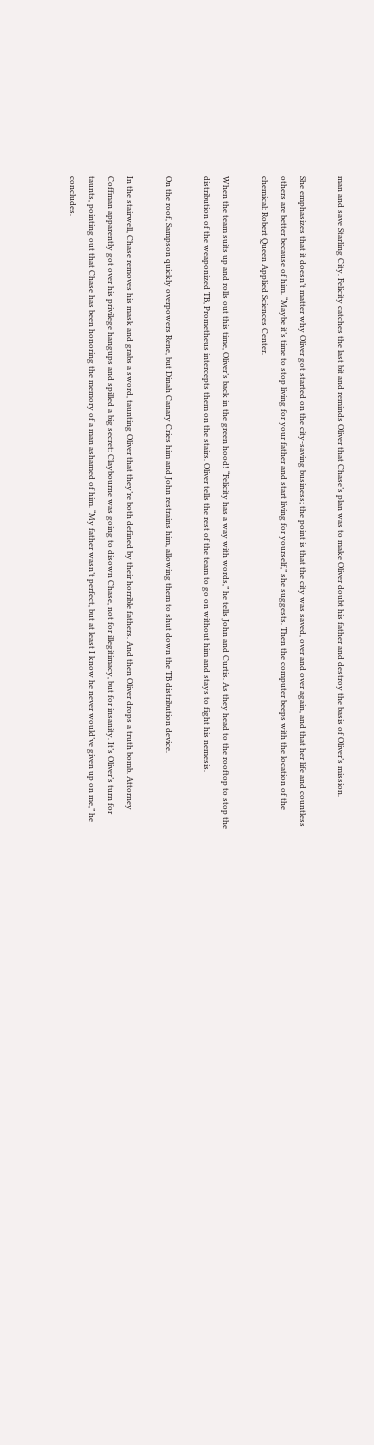man and save Starling City. Felicity catches the last bit and reminds Oliver that Chase’s plan was to make Oliver doubt his father and destroy the basis of Oliver’s mission.

She emphasizes that it doesn’t matter why Oliver got started on the city-saving business; the point is that the city was saved, over and over again, and that her life and countless others are better because of him. “Maybe it’s time to stop living for your father and start living for yourself,” she suggests. Then the computer beeps with the location of the chemical: Robert Queen Applied Sciences Center.

When the team suits up and rolls out this time, Oliver’s back in the green hood! “Felicity has a way with words,” he tells John and Curtis. As they head to the rooftop to stop the distribution of the weaponized TB, Prometheus intercepts them on the stairs. Oliver tells the rest of the team to go on without him and stays to fight his nemesis.

On the roof, Sampson quickly overpowers Rene, but Dinah Canary Cries him and John restrains him, allowing them to shut down the TB distribution device.

In the stairwell, Chase removes his mask and grabs a sword, taunting Oliver that they’re both defined by their horrible fathers. And then Oliver drops a truth bomb. Attorney Coffman apparently got over his privilege hangups and spilled a big secret: Claybourne was going to disown Chase, not for illegitimacy, but for insanity. It’s Oliver’s turn for taunts, pointing out that Chase has been honoring the memory of a man ashamed of him. “My father wasn’t perfect, but at least I know he never would’ve given up on me,” he concludes.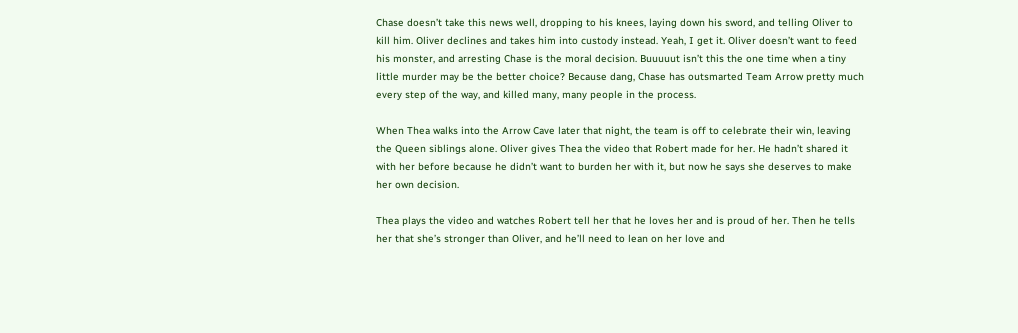Chase doesn’t take this news well, dropping to his knees, laying down his sword, and telling Oliver to kill him. Oliver declines and takes him into custody instead. Yeah, I get it. Oliver doesn’t want to feed his monster, and arresting Chase is the moral decision. Buuuuut isn’t this the one time when a tiny little murder may be the better choice? Because dang, Chase has outsmarted Team Arrow pretty much every step of the way, and killed many, many people in the process.

When Thea walks into the Arrow Cave later that night, the team is off to celebrate their win, leaving the Queen siblings alone. Oliver gives Thea the video that Robert made for her. He hadn’t shared it with her before because he didn’t want to burden her with it, but now he says she deserves to make her own decision.

Thea plays the video and watches Robert tell her that he loves her and is proud of her. Then he tells her that she’s stronger than Oliver, and he’ll need to lean on her love and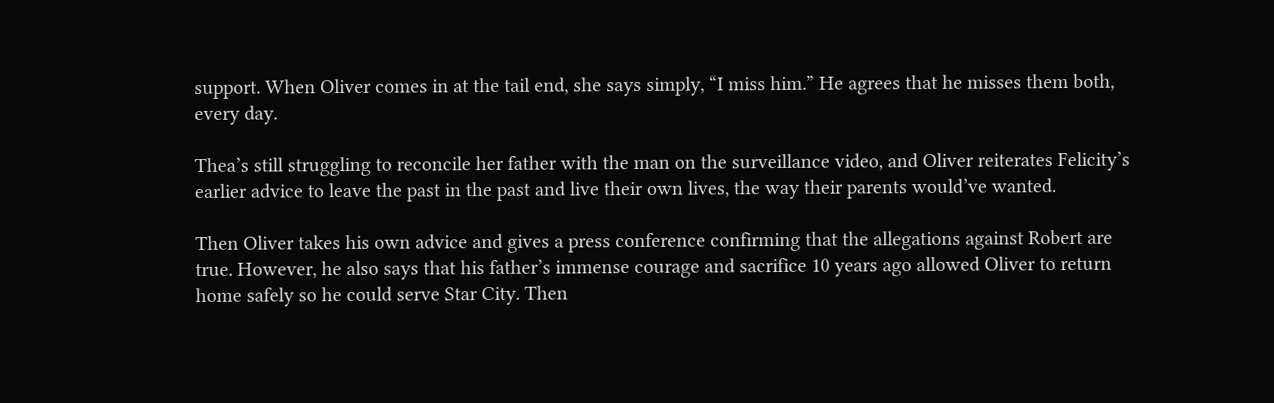support. When Oliver comes in at the tail end, she says simply, “I miss him.” He agrees that he misses them both, every day.

Thea’s still struggling to reconcile her father with the man on the surveillance video, and Oliver reiterates Felicity’s earlier advice to leave the past in the past and live their own lives, the way their parents would’ve wanted.

Then Oliver takes his own advice and gives a press conference confirming that the allegations against Robert are true. However, he also says that his father’s immense courage and sacrifice 10 years ago allowed Oliver to return home safely so he could serve Star City. Then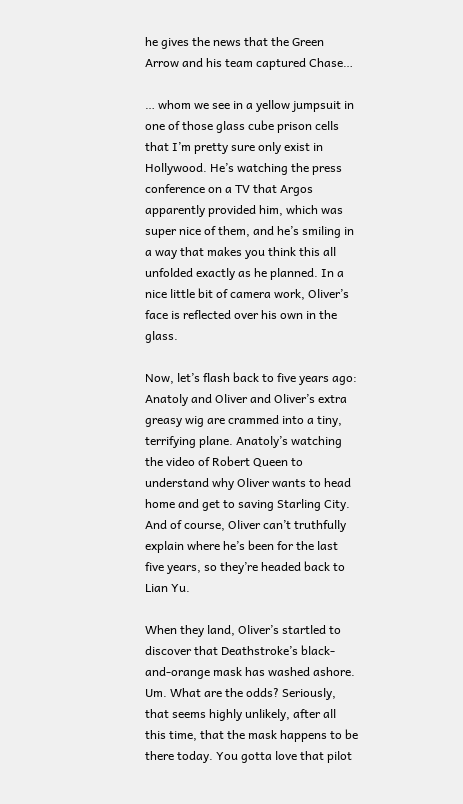he gives the news that the Green Arrow and his team captured Chase…

… whom we see in a yellow jumpsuit in one of those glass cube prison cells that I’m pretty sure only exist in Hollywood. He’s watching the press conference on a TV that Argos apparently provided him, which was super nice of them, and he’s smiling in a way that makes you think this all unfolded exactly as he planned. In a nice little bit of camera work, Oliver’s face is reflected over his own in the glass.

Now, let’s flash back to five years ago: Anatoly and Oliver and Oliver’s extra greasy wig are crammed into a tiny, terrifying plane. Anatoly’s watching the video of Robert Queen to understand why Oliver wants to head home and get to saving Starling City. And of course, Oliver can’t truthfully explain where he’s been for the last five years, so they’re headed back to Lian Yu.

When they land, Oliver’s startled to discover that Deathstroke’s black-and-orange mask has washed ashore. Um. What are the odds? Seriously, that seems highly unlikely, after all this time, that the mask happens to be there today. You gotta love that pilot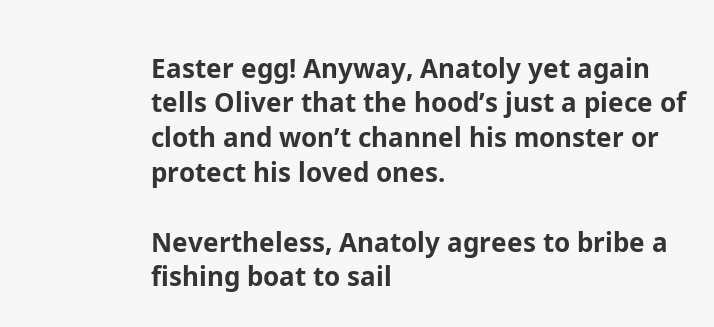Easter egg! Anyway, Anatoly yet again tells Oliver that the hood’s just a piece of cloth and won’t channel his monster or protect his loved ones.

Nevertheless, Anatoly agrees to bribe a fishing boat to sail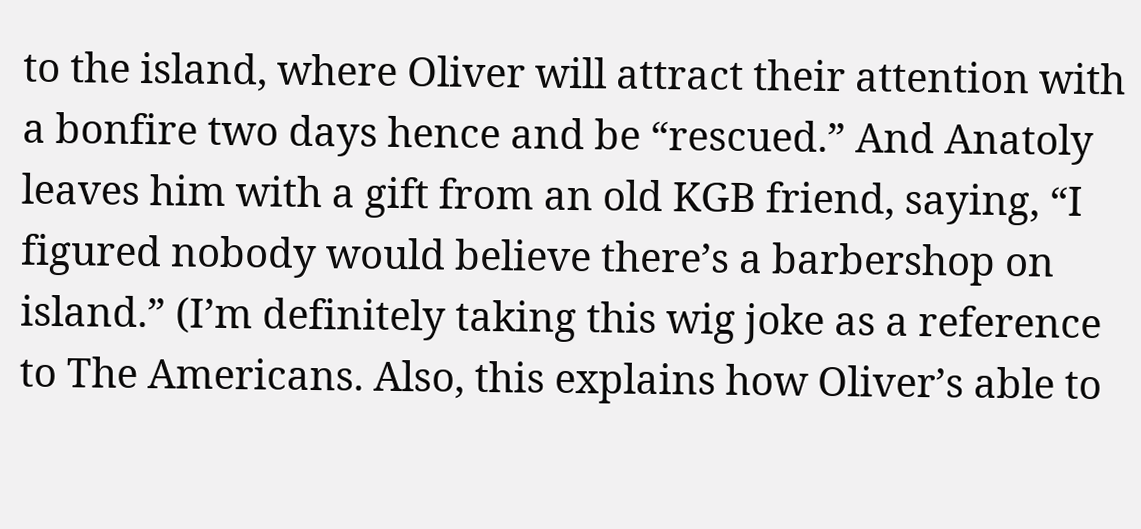to the island, where Oliver will attract their attention with a bonfire two days hence and be “rescued.” And Anatoly leaves him with a gift from an old KGB friend, saying, “I figured nobody would believe there’s a barbershop on island.” (I’m definitely taking this wig joke as a reference to The Americans. Also, this explains how Oliver’s able to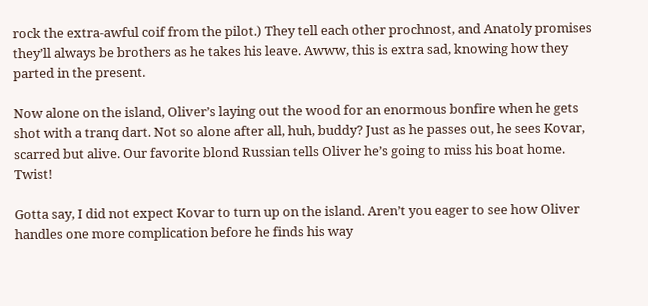rock the extra-awful coif from the pilot.) They tell each other prochnost, and Anatoly promises they’ll always be brothers as he takes his leave. Awww, this is extra sad, knowing how they parted in the present.

Now alone on the island, Oliver’s laying out the wood for an enormous bonfire when he gets shot with a tranq dart. Not so alone after all, huh, buddy? Just as he passes out, he sees Kovar, scarred but alive. Our favorite blond Russian tells Oliver he’s going to miss his boat home. Twist!

Gotta say, I did not expect Kovar to turn up on the island. Aren’t you eager to see how Oliver handles one more complication before he finds his way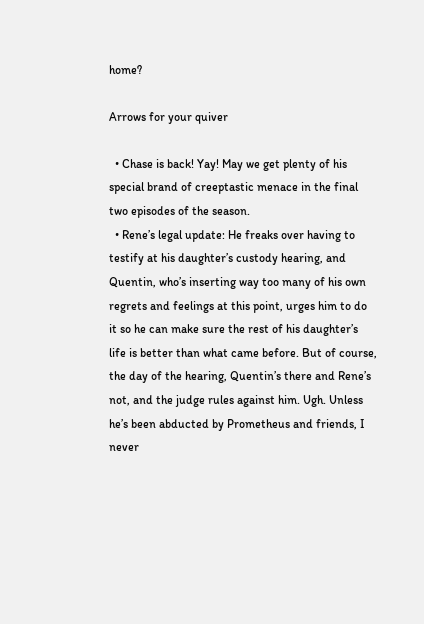home?

Arrows for your quiver

  • Chase is back! Yay! May we get plenty of his special brand of creeptastic menace in the final two episodes of the season.
  • Rene’s legal update: He freaks over having to testify at his daughter’s custody hearing, and Quentin, who’s inserting way too many of his own regrets and feelings at this point, urges him to do it so he can make sure the rest of his daughter’s life is better than what came before. But of course, the day of the hearing, Quentin’s there and Rene’s not, and the judge rules against him. Ugh. Unless he’s been abducted by Prometheus and friends, I never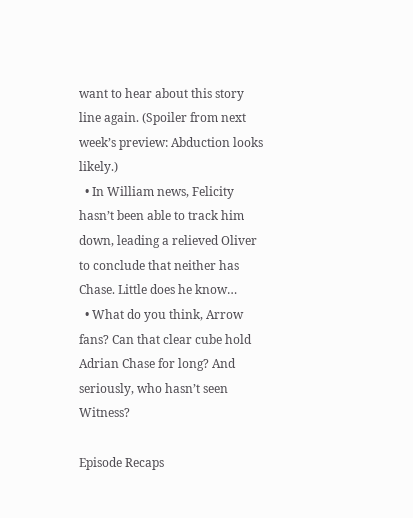want to hear about this story line again. (Spoiler from next week’s preview: Abduction looks likely.)
  • In William news, Felicity hasn’t been able to track him down, leading a relieved Oliver to conclude that neither has Chase. Little does he know…
  • What do you think, Arrow fans? Can that clear cube hold Adrian Chase for long? And seriously, who hasn’t seen Witness?

Episode Recaps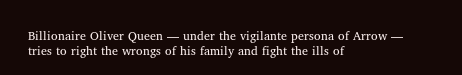Billionaire Oliver Queen — under the vigilante persona of Arrow — tries to right the wrongs of his family and fight the ills of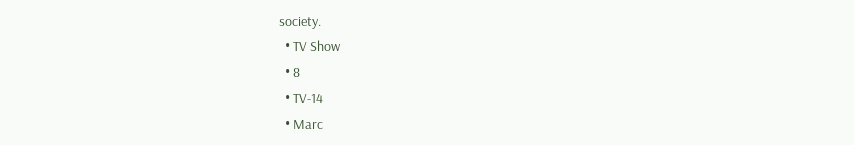society.
  • TV Show
  • 8
  • TV-14
  • Marc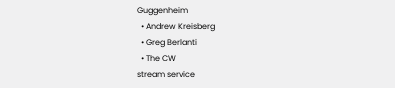Guggenheim
  • Andrew Kreisberg
  • Greg Berlanti
  • The CW
stream service